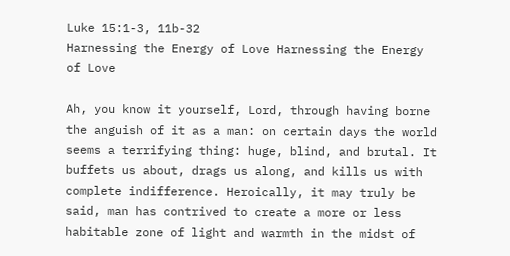Luke 15:1-3, 11b-32
Harnessing the Energy of Love Harnessing the Energy of Love

Ah, you know it yourself, Lord, through having borne the anguish of it as a man: on certain days the world seems a terrifying thing: huge, blind, and brutal. It buffets us about, drags us along, and kills us with complete indifference. Heroically, it may truly be said, man has contrived to create a more or less habitable zone of light and warmth in the midst of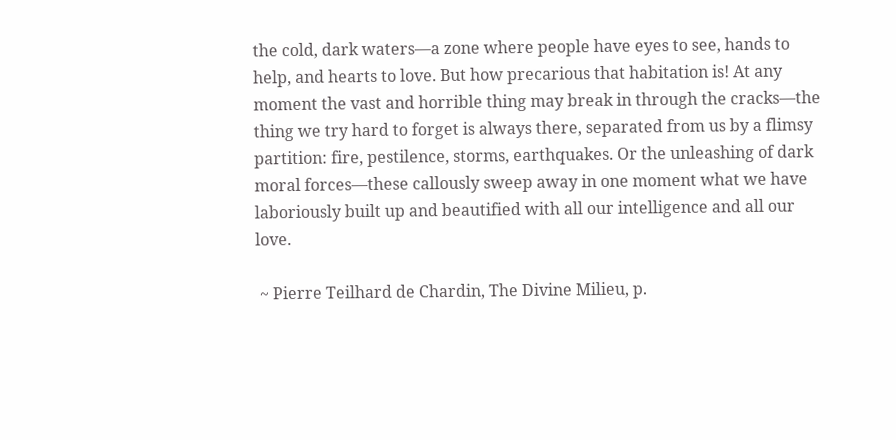the cold, dark waters—a zone where people have eyes to see, hands to help, and hearts to love. But how precarious that habitation is! At any moment the vast and horrible thing may break in through the cracks—the thing we try hard to forget is always there, separated from us by a flimsy partition: fire, pestilence, storms, earthquakes. Or the unleashing of dark moral forces—these callously sweep away in one moment what we have laboriously built up and beautified with all our intelligence and all our love.

 ~ Pierre Teilhard de Chardin, The Divine Milieu, p.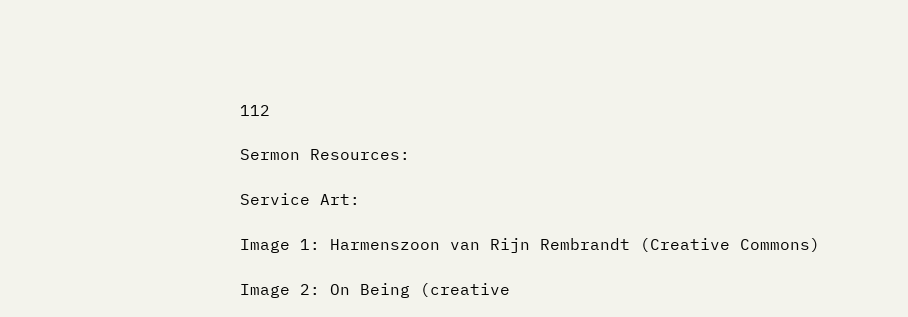112

Sermon Resources:

Service Art:

Image 1: Harmenszoon van Rijn Rembrandt (Creative Commons)

Image 2: On Being (creative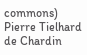commons) Pierre Tielhard de Chardin